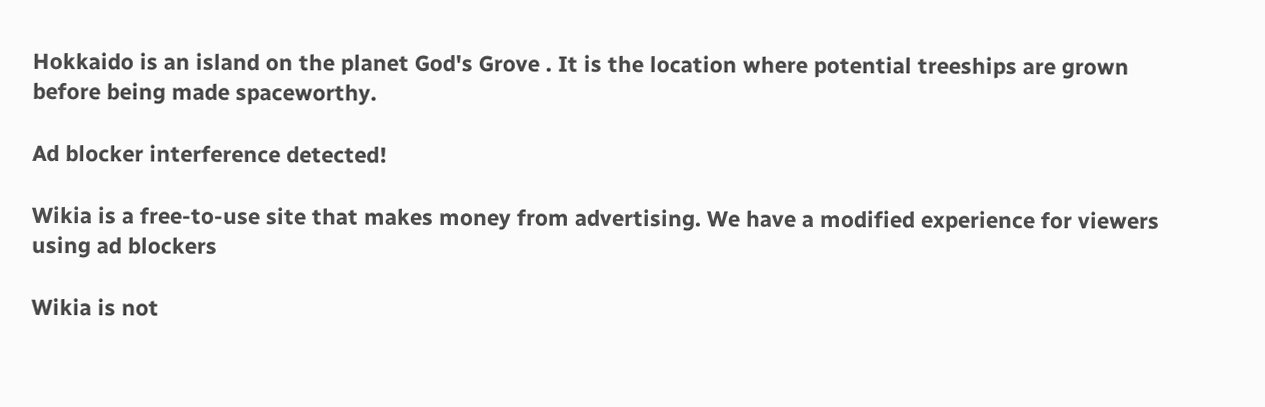Hokkaido is an island on the planet God's Grove . It is the location where potential treeships are grown before being made spaceworthy.

Ad blocker interference detected!

Wikia is a free-to-use site that makes money from advertising. We have a modified experience for viewers using ad blockers

Wikia is not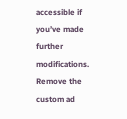accessible if you’ve made further modifications. Remove the custom ad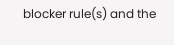blocker rule(s) and the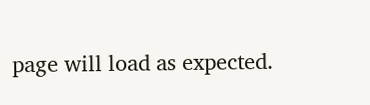page will load as expected.